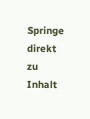Springe direkt zu Inhalt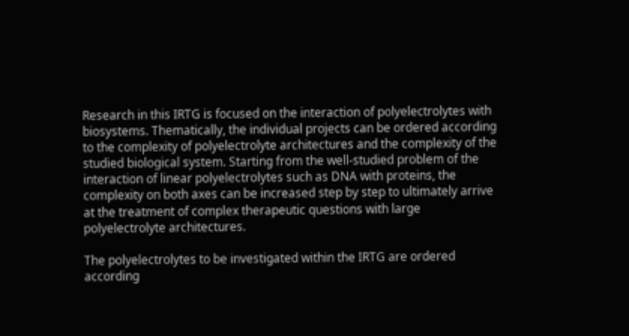Research in this IRTG is focused on the interaction of polyelectrolytes with biosystems. Thematically, the individual projects can be ordered according to the complexity of polyelectrolyte architectures and the complexity of the studied biological system. Starting from the well-studied problem of the interaction of linear polyelectrolytes such as DNA with proteins, the complexity on both axes can be increased step by step to ultimately arrive at the treatment of complex therapeutic questions with large polyelectrolyte architectures.

The polyelectrolytes to be investigated within the IRTG are ordered according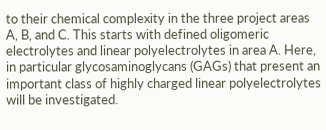to their chemical complexity in the three project areas A, B, and C. This starts with defined oligomeric electrolytes and linear polyelectrolytes in area A. Here, in particular glycosaminoglycans (GAGs) that present an important class of highly charged linear polyelectrolytes will be investigated.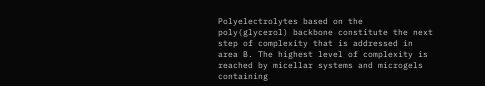Polyelectrolytes based on the poly(glycerol) backbone constitute the next step of complexity that is addressed in area B. The highest level of complexity is reached by micellar systems and microgels containing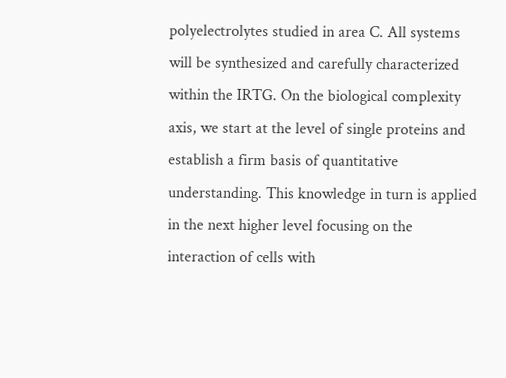polyelectrolytes studied in area C. All systems will be synthesized and carefully characterized within the IRTG. On the biological complexity axis, we start at the level of single proteins and establish a firm basis of quantitative understanding. This knowledge in turn is applied in the next higher level focusing on the interaction of cells with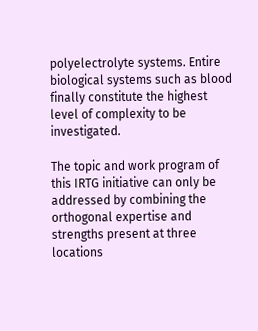polyelectrolyte systems. Entire biological systems such as blood finally constitute the highest level of complexity to be investigated.

The topic and work program of this IRTG initiative can only be addressed by combining the orthogonal expertise and strengths present at three locations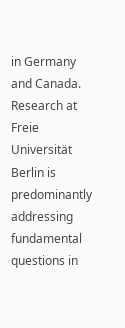in Germany and Canada. Research at Freie Universität Berlin is predominantly addressing fundamental questions in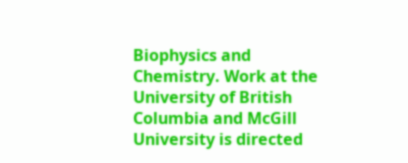Biophysics and Chemistry. Work at the University of British Columbia and McGill University is directed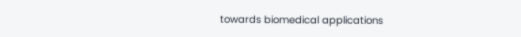towards biomedical applications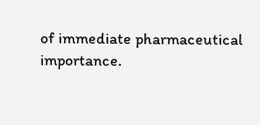of immediate pharmaceutical importance.